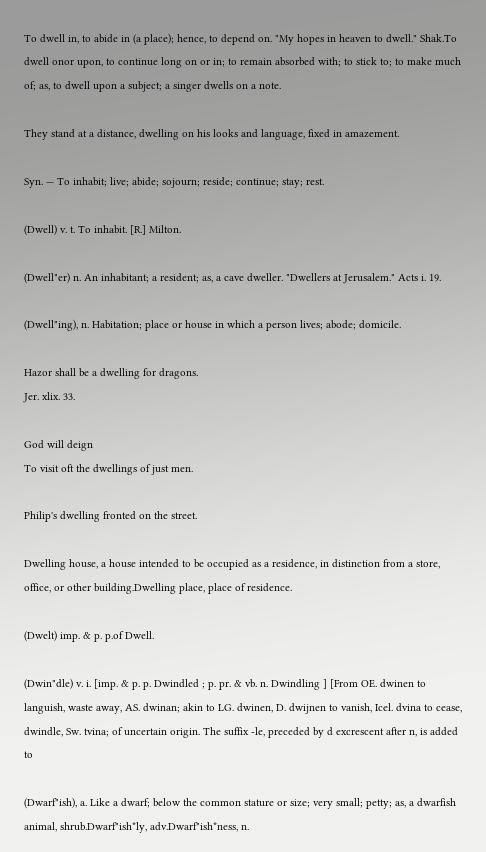To dwell in, to abide in (a place); hence, to depend on. "My hopes in heaven to dwell." Shak.To dwell onor upon, to continue long on or in; to remain absorbed with; to stick to; to make much of; as, to dwell upon a subject; a singer dwells on a note.

They stand at a distance, dwelling on his looks and language, fixed in amazement.

Syn. — To inhabit; live; abide; sojourn; reside; continue; stay; rest.

(Dwell) v. t. To inhabit. [R.] Milton.

(Dwell"er) n. An inhabitant; a resident; as, a cave dweller. "Dwellers at Jerusalem." Acts i. 19.

(Dwell"ing), n. Habitation; place or house in which a person lives; abode; domicile.

Hazor shall be a dwelling for dragons.
Jer. xlix. 33.

God will deign
To visit oft the dwellings of just men.

Philip's dwelling fronted on the street.

Dwelling house, a house intended to be occupied as a residence, in distinction from a store, office, or other building.Dwelling place, place of residence.

(Dwelt) imp. & p. p.of Dwell.

(Dwin"dle) v. i. [imp. & p. p. Dwindled ; p. pr. & vb. n. Dwindling ] [From OE. dwinen to languish, waste away, AS. dwinan; akin to LG. dwinen, D. dwijnen to vanish, Icel. dvina to cease, dwindle, Sw. tvina; of uncertain origin. The suffix -le, preceded by d excrescent after n, is added to

(Dwarf"ish), a. Like a dwarf; below the common stature or size; very small; petty; as, a dwarfish animal, shrub.Dwarf"ish*ly, adv.Dwarf"ish*ness, n.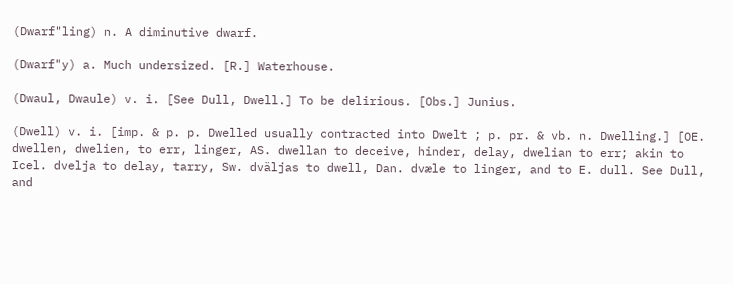(Dwarf"ling) n. A diminutive dwarf.

(Dwarf"y) a. Much undersized. [R.] Waterhouse.

(Dwaul, Dwaule) v. i. [See Dull, Dwell.] To be delirious. [Obs.] Junius.

(Dwell) v. i. [imp. & p. p. Dwelled usually contracted into Dwelt ; p. pr. & vb. n. Dwelling.] [OE. dwellen, dwelien, to err, linger, AS. dwellan to deceive, hinder, delay, dwelian to err; akin to Icel. dvelja to delay, tarry, Sw. dväljas to dwell, Dan. dvæle to linger, and to E. dull. See Dull, and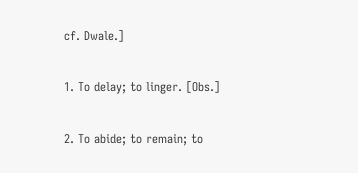cf. Dwale.]

1. To delay; to linger. [Obs.]

2. To abide; to remain; to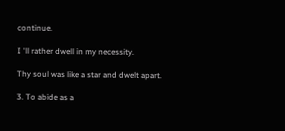continue.

I 'll rather dwell in my necessity.

Thy soul was like a star and dwelt apart.

3. To abide as a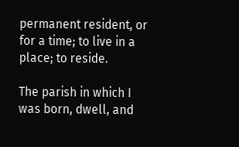permanent resident, or for a time; to live in a place; to reside.

The parish in which I was born, dwell, and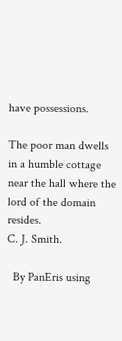have possessions.

The poor man dwells in a humble cottage near the hall where the lord of the domain resides.
C. J. Smith.

  By PanEris using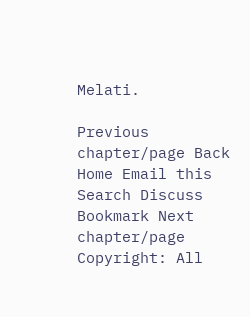Melati.

Previous chapter/page Back Home Email this Search Discuss Bookmark Next chapter/page
Copyright: All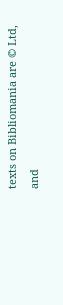texts on Bibliomania are © Ltd, and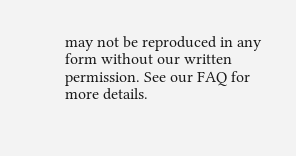may not be reproduced in any form without our written permission. See our FAQ for more details.